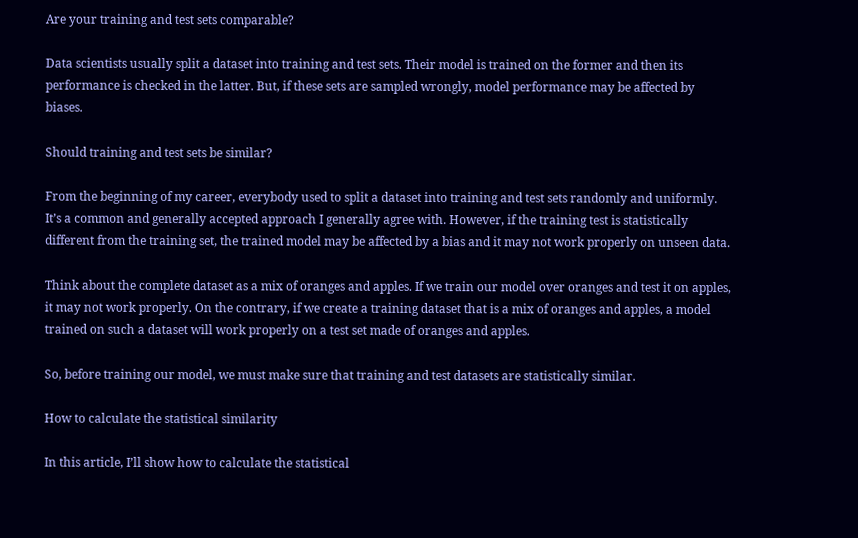Are your training and test sets comparable?

Data scientists usually split a dataset into training and test sets. Their model is trained on the former and then its performance is checked in the latter. But, if these sets are sampled wrongly, model performance may be affected by biases.

Should training and test sets be similar?

From the beginning of my career, everybody used to split a dataset into training and test sets randomly and uniformly. It’s a common and generally accepted approach I generally agree with. However, if the training test is statistically different from the training set, the trained model may be affected by a bias and it may not work properly on unseen data.

Think about the complete dataset as a mix of oranges and apples. If we train our model over oranges and test it on apples, it may not work properly. On the contrary, if we create a training dataset that is a mix of oranges and apples, a model trained on such a dataset will work properly on a test set made of oranges and apples.

So, before training our model, we must make sure that training and test datasets are statistically similar.

How to calculate the statistical similarity

In this article, I’ll show how to calculate the statistical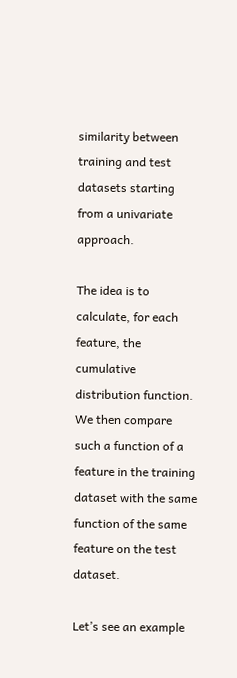similarity between training and test datasets starting from a univariate approach.

The idea is to calculate, for each feature, the cumulative distribution function. We then compare such a function of a feature in the training dataset with the same function of the same feature on the test dataset.

Let’s see an example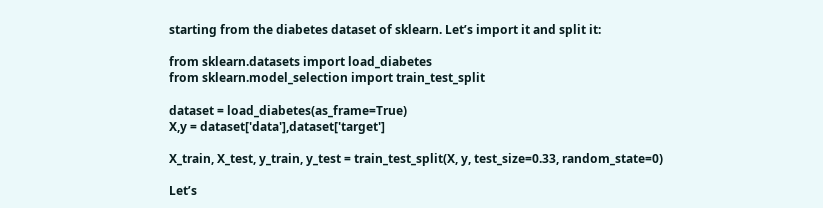starting from the diabetes dataset of sklearn. Let’s import it and split it:

from sklearn.datasets import load_diabetes
from sklearn.model_selection import train_test_split

dataset = load_diabetes(as_frame=True)
X,y = dataset['data'],dataset['target']

X_train, X_test, y_train, y_test = train_test_split(X, y, test_size=0.33, random_state=0)

Let’s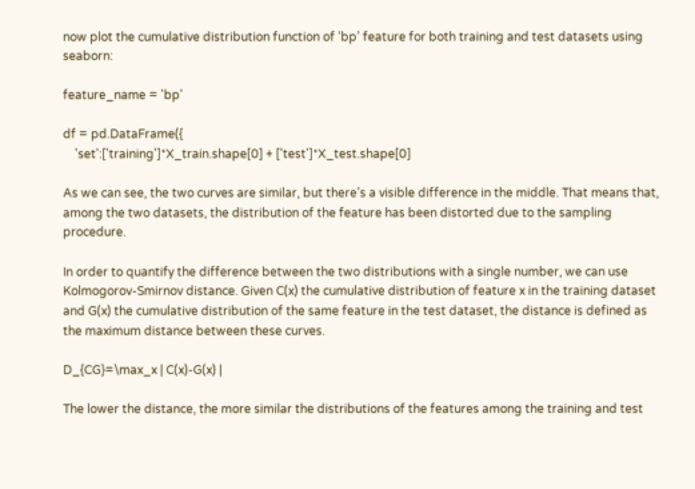now plot the cumulative distribution function of ‘bp’ feature for both training and test datasets using seaborn:

feature_name = 'bp'

df = pd.DataFrame({
    'set':['training']*X_train.shape[0] + ['test']*X_test.shape[0]

As we can see, the two curves are similar, but there’s a visible difference in the middle. That means that, among the two datasets, the distribution of the feature has been distorted due to the sampling procedure.

In order to quantify the difference between the two distributions with a single number, we can use Kolmogorov-Smirnov distance. Given C(x) the cumulative distribution of feature x in the training dataset and G(x) the cumulative distribution of the same feature in the test dataset, the distance is defined as the maximum distance between these curves.

D_{CG}=\max_x | C(x)-G(x) |

The lower the distance, the more similar the distributions of the features among the training and test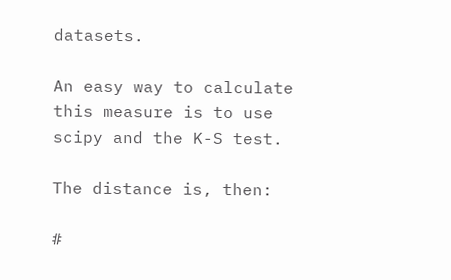datasets.

An easy way to calculate this measure is to use scipy and the K-S test.

The distance is, then:

#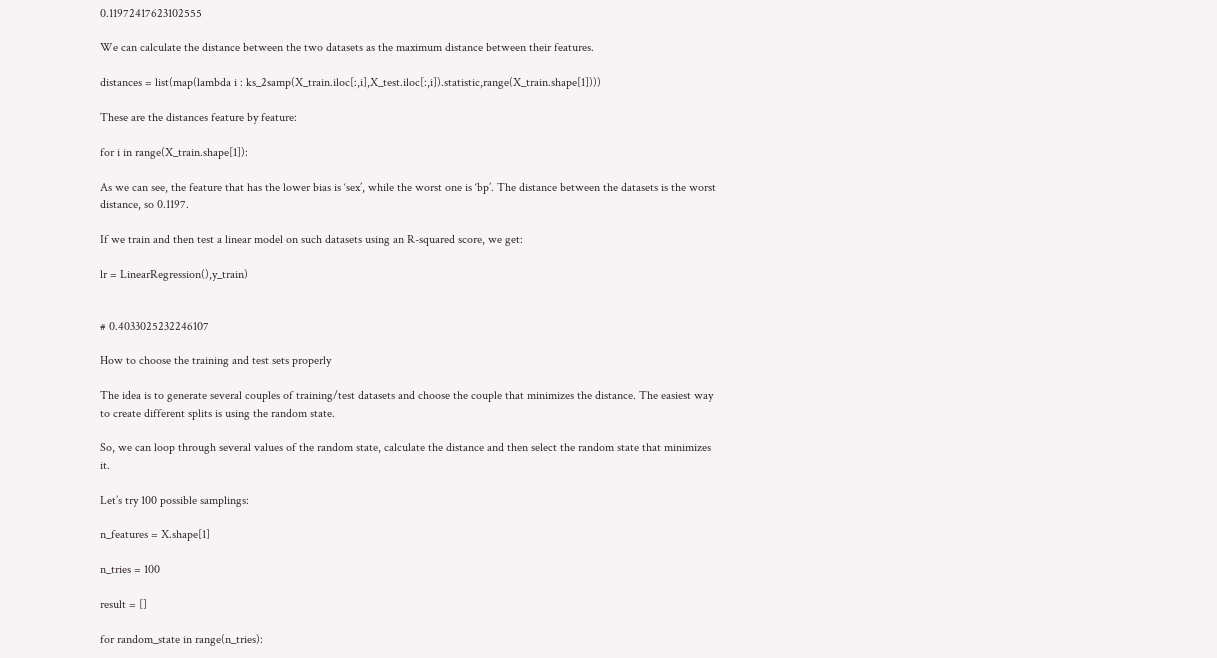0.11972417623102555

We can calculate the distance between the two datasets as the maximum distance between their features.

distances = list(map(lambda i : ks_2samp(X_train.iloc[:,i],X_test.iloc[:,i]).statistic,range(X_train.shape[1])))

These are the distances feature by feature:

for i in range(X_train.shape[1]):

As we can see, the feature that has the lower bias is ‘sex’, while the worst one is ‘bp’. The distance between the datasets is the worst distance, so 0.1197.

If we train and then test a linear model on such datasets using an R-squared score, we get:

lr = LinearRegression(),y_train)


# 0.4033025232246107

How to choose the training and test sets properly

The idea is to generate several couples of training/test datasets and choose the couple that minimizes the distance. The easiest way to create different splits is using the random state.

So, we can loop through several values of the random state, calculate the distance and then select the random state that minimizes it.

Let’s try 100 possible samplings:

n_features = X.shape[1]

n_tries = 100

result = []

for random_state in range(n_tries):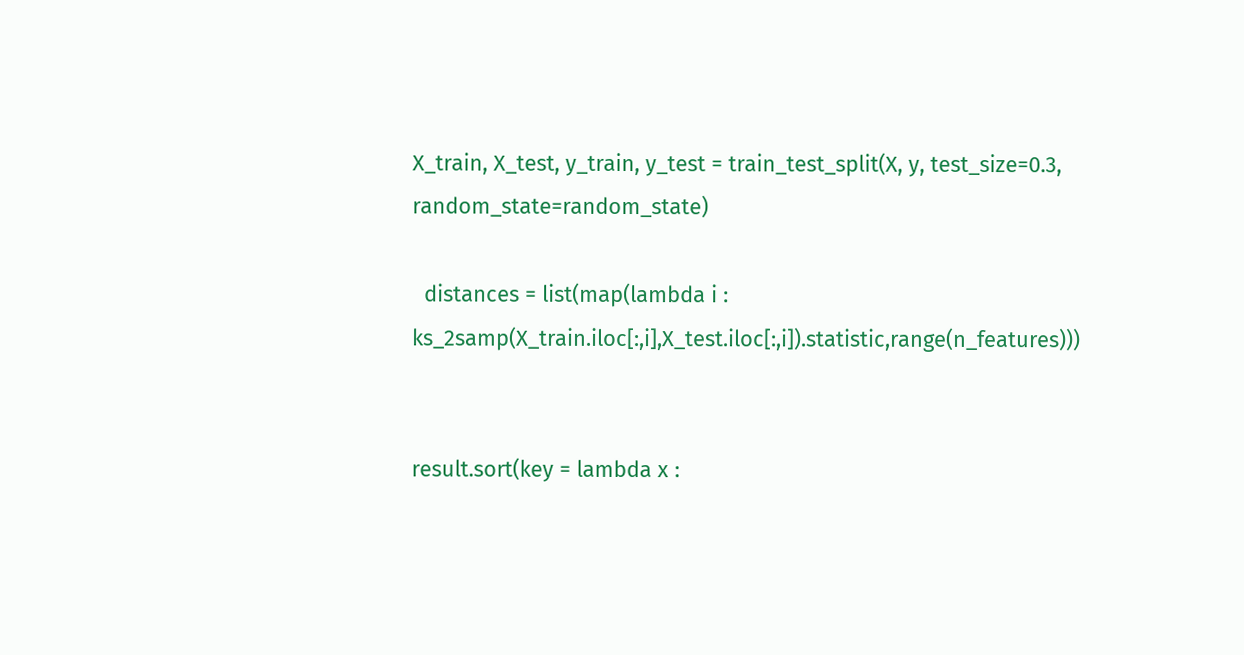X_train, X_test, y_train, y_test = train_test_split(X, y, test_size=0.3, random_state=random_state)

  distances = list(map(lambda i : ks_2samp(X_train.iloc[:,i],X_test.iloc[:,i]).statistic,range(n_features)))


result.sort(key = lambda x :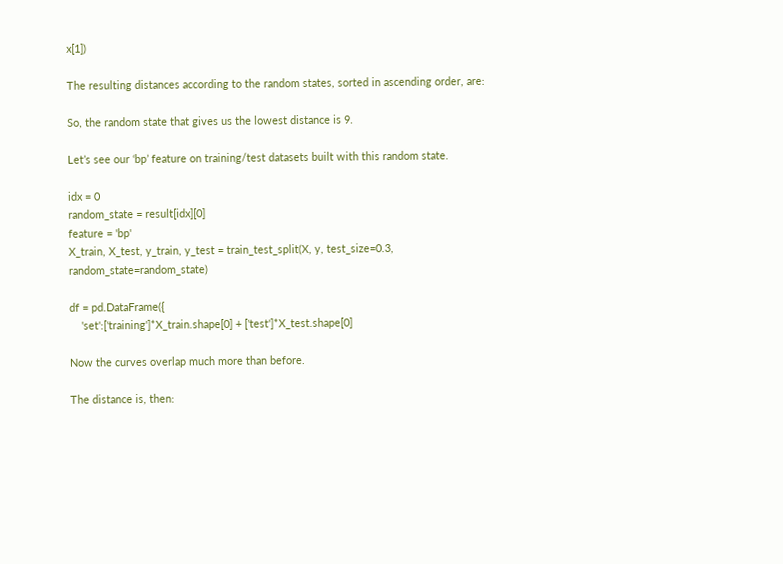x[1])

The resulting distances according to the random states, sorted in ascending order, are:

So, the random state that gives us the lowest distance is 9.

Let’s see our ‘bp’ feature on training/test datasets built with this random state.

idx = 0
random_state = result[idx][0]
feature = 'bp'
X_train, X_test, y_train, y_test = train_test_split(X, y, test_size=0.3, random_state=random_state)

df = pd.DataFrame({
    'set':['training']*X_train.shape[0] + ['test']*X_test.shape[0]

Now the curves overlap much more than before.

The distance is, then: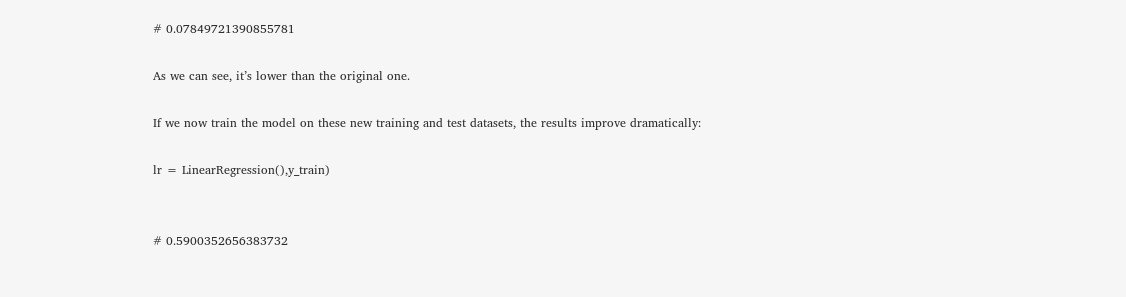# 0.07849721390855781

As we can see, it’s lower than the original one.

If we now train the model on these new training and test datasets, the results improve dramatically:

lr = LinearRegression(),y_train)


# 0.5900352656383732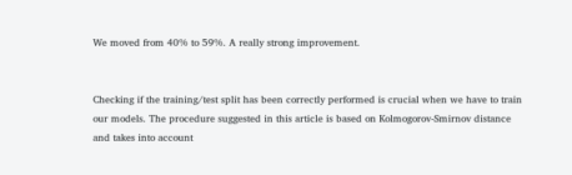We moved from 40% to 59%. A really strong improvement.


Checking if the training/test split has been correctly performed is crucial when we have to train our models. The procedure suggested in this article is based on Kolmogorov-Smirnov distance and takes into account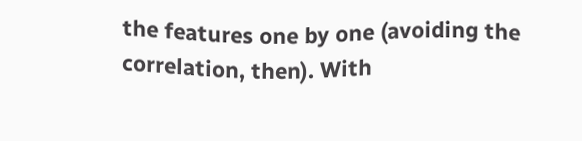the features one by one (avoiding the correlation, then). With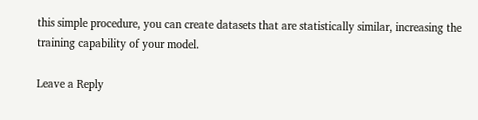this simple procedure, you can create datasets that are statistically similar, increasing the training capability of your model.

Leave a Reply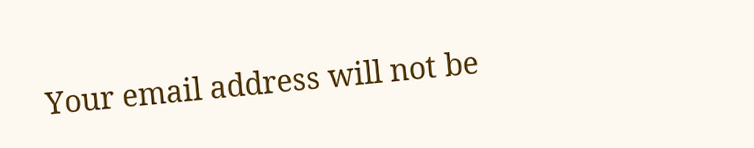Your email address will not be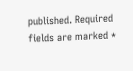published. Required fields are marked *